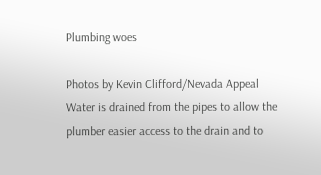Plumbing woes

Photos by Kevin Clifford/Nevada Appeal Water is drained from the pipes to allow the plumber easier access to the drain and to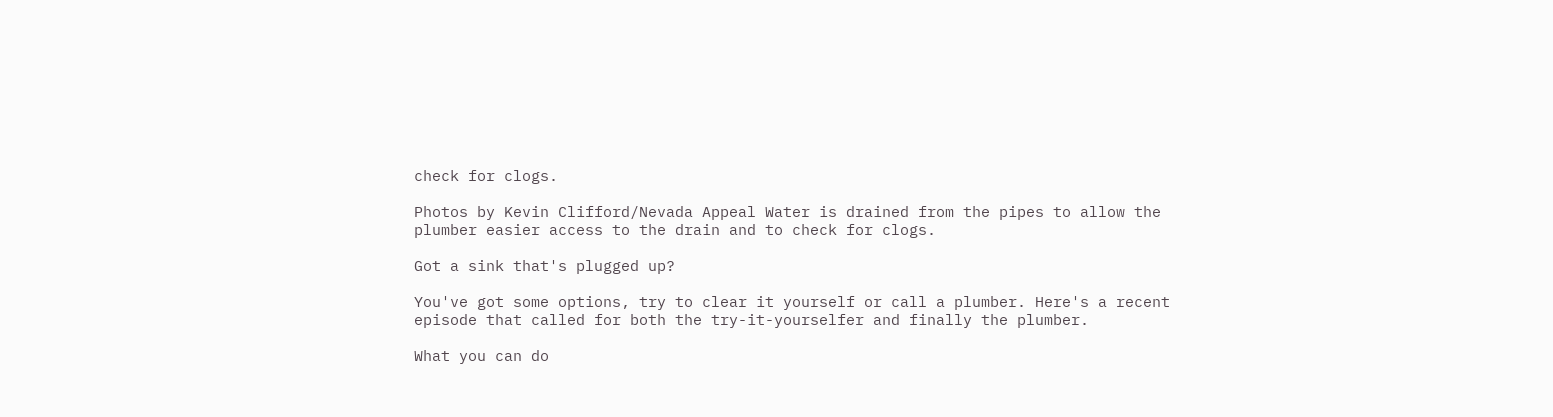check for clogs.

Photos by Kevin Clifford/Nevada Appeal Water is drained from the pipes to allow the plumber easier access to the drain and to check for clogs.

Got a sink that's plugged up?

You've got some options, try to clear it yourself or call a plumber. Here's a recent episode that called for both the try-it-yourselfer and finally the plumber.

What you can do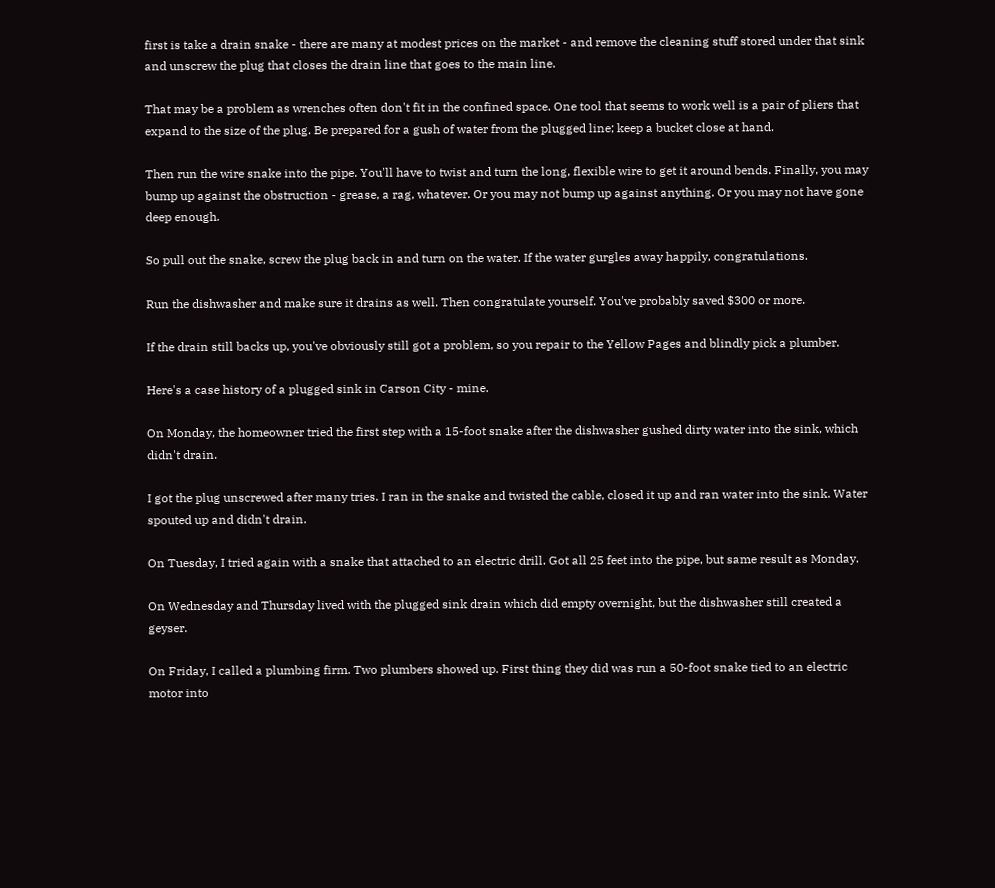first is take a drain snake - there are many at modest prices on the market - and remove the cleaning stuff stored under that sink and unscrew the plug that closes the drain line that goes to the main line.

That may be a problem as wrenches often don't fit in the confined space. One tool that seems to work well is a pair of pliers that expand to the size of the plug. Be prepared for a gush of water from the plugged line; keep a bucket close at hand.

Then run the wire snake into the pipe. You'll have to twist and turn the long, flexible wire to get it around bends. Finally, you may bump up against the obstruction - grease, a rag, whatever. Or you may not bump up against anything. Or you may not have gone deep enough.

So pull out the snake, screw the plug back in and turn on the water. If the water gurgles away happily, congratulations.

Run the dishwasher and make sure it drains as well. Then congratulate yourself. You've probably saved $300 or more.

If the drain still backs up, you've obviously still got a problem, so you repair to the Yellow Pages and blindly pick a plumber.

Here's a case history of a plugged sink in Carson City - mine.

On Monday, the homeowner tried the first step with a 15-foot snake after the dishwasher gushed dirty water into the sink, which didn't drain.

I got the plug unscrewed after many tries. I ran in the snake and twisted the cable, closed it up and ran water into the sink. Water spouted up and didn't drain.

On Tuesday, I tried again with a snake that attached to an electric drill. Got all 25 feet into the pipe, but same result as Monday.

On Wednesday and Thursday lived with the plugged sink drain which did empty overnight, but the dishwasher still created a geyser.

On Friday, I called a plumbing firm. Two plumbers showed up. First thing they did was run a 50-foot snake tied to an electric motor into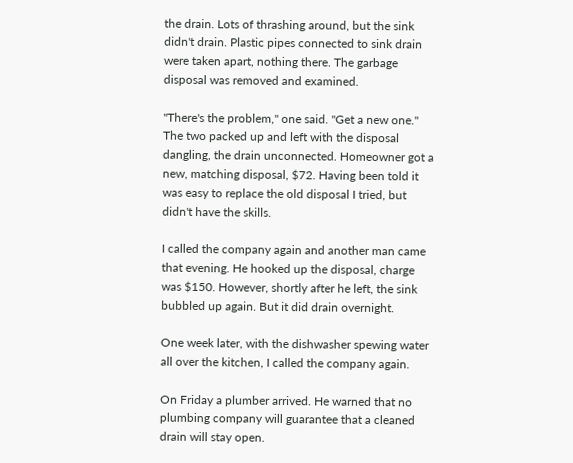the drain. Lots of thrashing around, but the sink didn't drain. Plastic pipes connected to sink drain were taken apart, nothing there. The garbage disposal was removed and examined.

"There's the problem," one said. "Get a new one." The two packed up and left with the disposal dangling, the drain unconnected. Homeowner got a new, matching disposal, $72. Having been told it was easy to replace the old disposal I tried, but didn't have the skills.

I called the company again and another man came that evening. He hooked up the disposal, charge was $150. However, shortly after he left, the sink bubbled up again. But it did drain overnight.

One week later, with the dishwasher spewing water all over the kitchen, I called the company again.

On Friday a plumber arrived. He warned that no plumbing company will guarantee that a cleaned drain will stay open.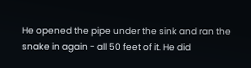He opened the pipe under the sink and ran the snake in again - all 50 feet of it. He did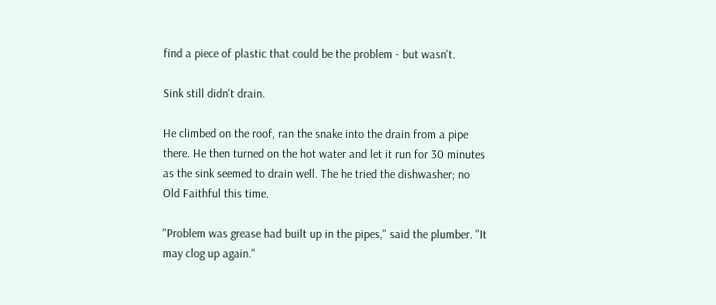find a piece of plastic that could be the problem - but wasn't.

Sink still didn't drain.

He climbed on the roof, ran the snake into the drain from a pipe there. He then turned on the hot water and let it run for 30 minutes as the sink seemed to drain well. The he tried the dishwasher; no Old Faithful this time.

"Problem was grease had built up in the pipes," said the plumber. "It may clog up again."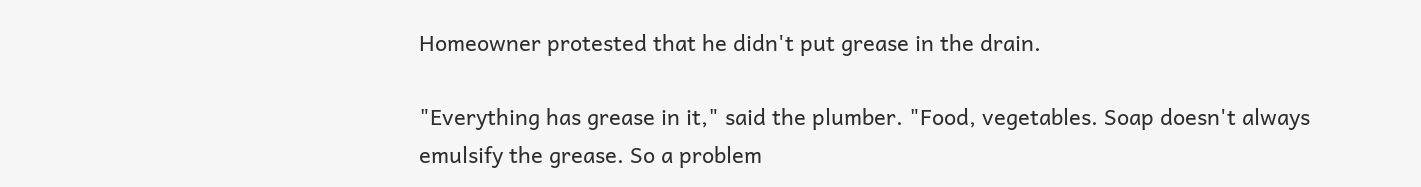Homeowner protested that he didn't put grease in the drain.

"Everything has grease in it," said the plumber. "Food, vegetables. Soap doesn't always emulsify the grease. So a problem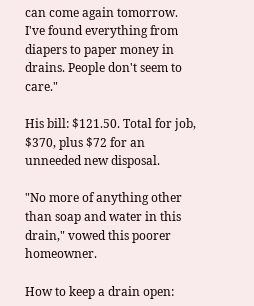can come again tomorrow. I've found everything from diapers to paper money in drains. People don't seem to care."

His bill: $121.50. Total for job, $370, plus $72 for an unneeded new disposal.

"No more of anything other than soap and water in this drain," vowed this poorer homeowner.

How to keep a drain open: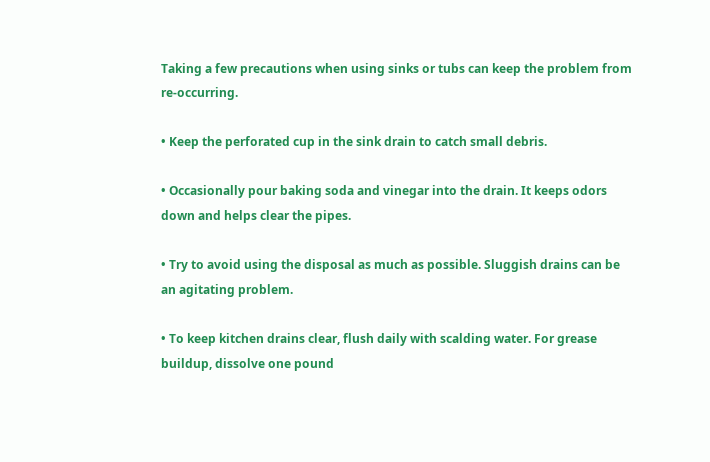Taking a few precautions when using sinks or tubs can keep the problem from re-occurring.

• Keep the perforated cup in the sink drain to catch small debris.

• Occasionally pour baking soda and vinegar into the drain. It keeps odors down and helps clear the pipes.

• Try to avoid using the disposal as much as possible. Sluggish drains can be an agitating problem.

• To keep kitchen drains clear, flush daily with scalding water. For grease buildup, dissolve one pound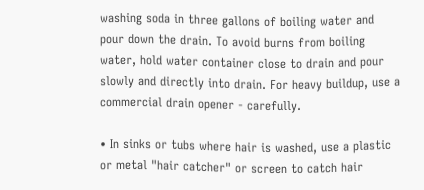washing soda in three gallons of boiling water and pour down the drain. To avoid burns from boiling water, hold water container close to drain and pour slowly and directly into drain. For heavy buildup, use a commercial drain opener - carefully.

• In sinks or tubs where hair is washed, use a plastic or metal "hair catcher" or screen to catch hair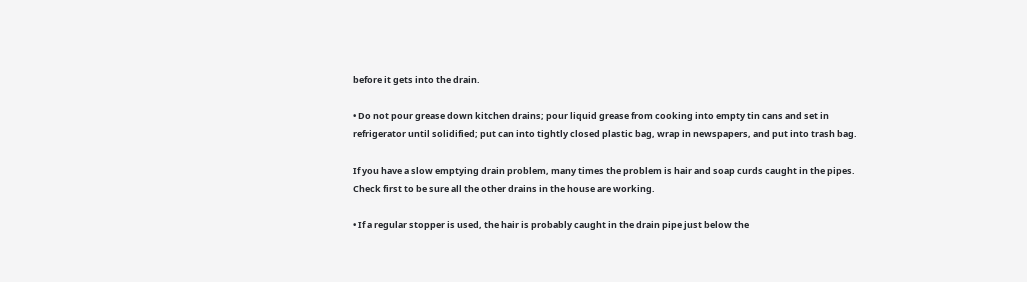before it gets into the drain.

• Do not pour grease down kitchen drains; pour liquid grease from cooking into empty tin cans and set in refrigerator until solidified; put can into tightly closed plastic bag, wrap in newspapers, and put into trash bag.

If you have a slow emptying drain problem, many times the problem is hair and soap curds caught in the pipes. Check first to be sure all the other drains in the house are working.

• If a regular stopper is used, the hair is probably caught in the drain pipe just below the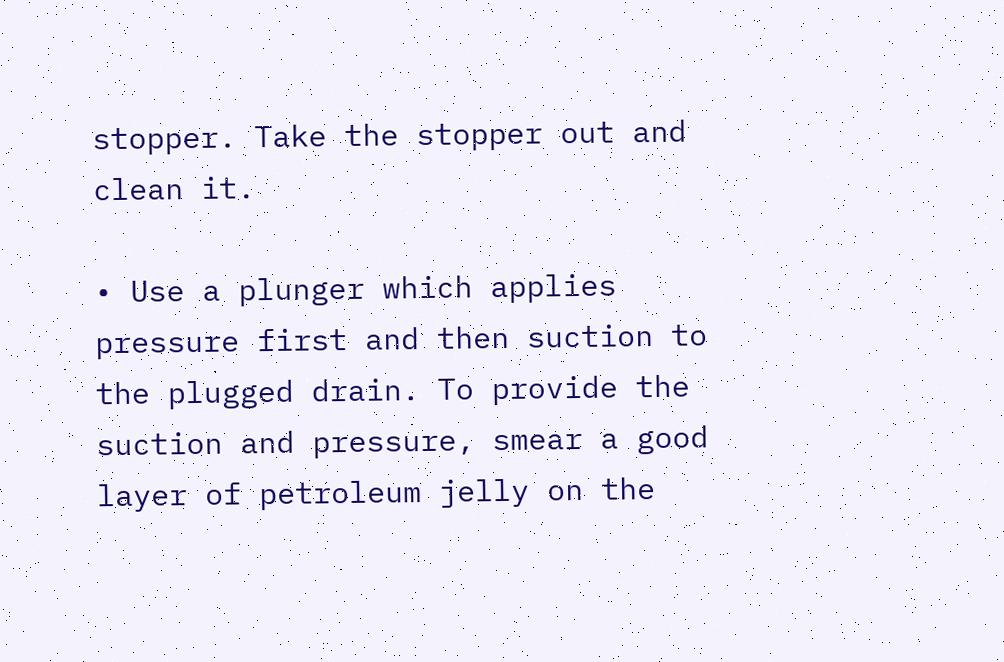stopper. Take the stopper out and clean it.

• Use a plunger which applies pressure first and then suction to the plugged drain. To provide the suction and pressure, smear a good layer of petroleum jelly on the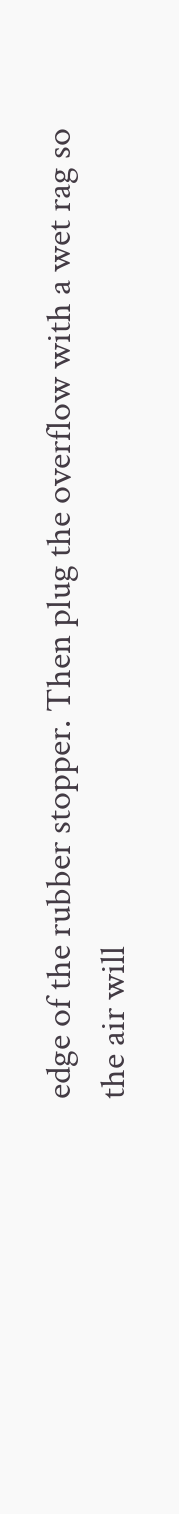edge of the rubber stopper. Then plug the overflow with a wet rag so the air will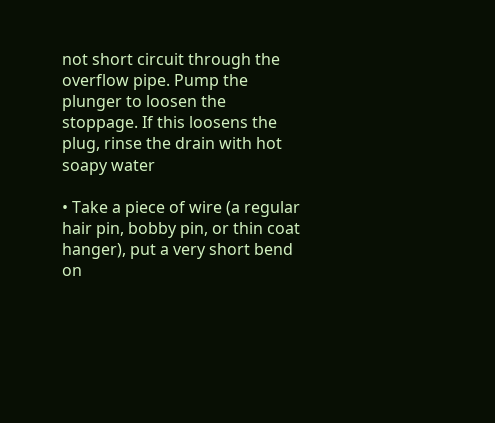not short circuit through the overflow pipe. Pump the plunger to loosen the stoppage. If this loosens the plug, rinse the drain with hot soapy water

• Take a piece of wire (a regular hair pin, bobby pin, or thin coat hanger), put a very short bend on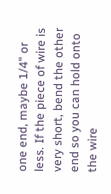one end, maybe 1/4" or less. If the piece of wire is very short, bend the other end so you can hold onto the wire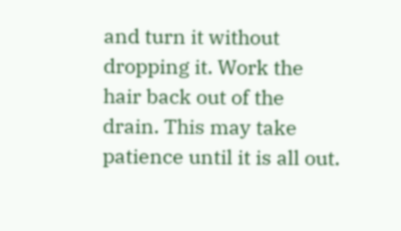and turn it without dropping it. Work the hair back out of the drain. This may take patience until it is all out.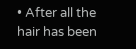• After all the hair has been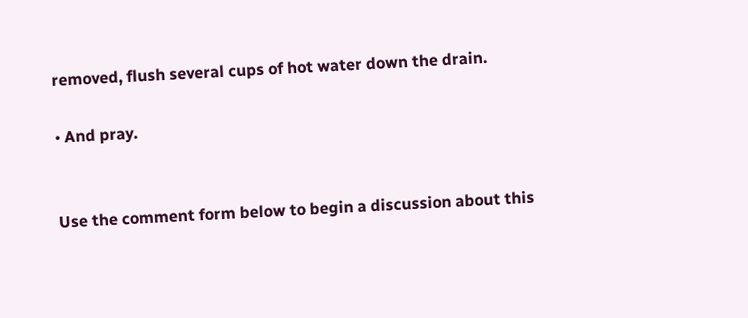removed, flush several cups of hot water down the drain.

• And pray.


Use the comment form below to begin a discussion about this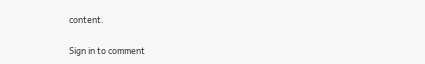content.

Sign in to comment